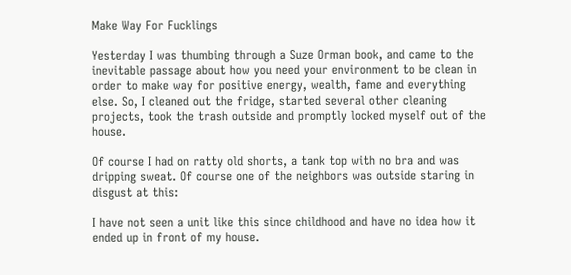Make Way For Fucklings

Yesterday I was thumbing through a Suze Orman book, and came to the inevitable passage about how you need your environment to be clean in order to make way for positive energy, wealth, fame and everything else. So, I cleaned out the fridge, started several other cleaning projects, took the trash outside and promptly locked myself out of the house.

Of course I had on ratty old shorts, a tank top with no bra and was dripping sweat. Of course one of the neighbors was outside staring in disgust at this:

I have not seen a unit like this since childhood and have no idea how it ended up in front of my house.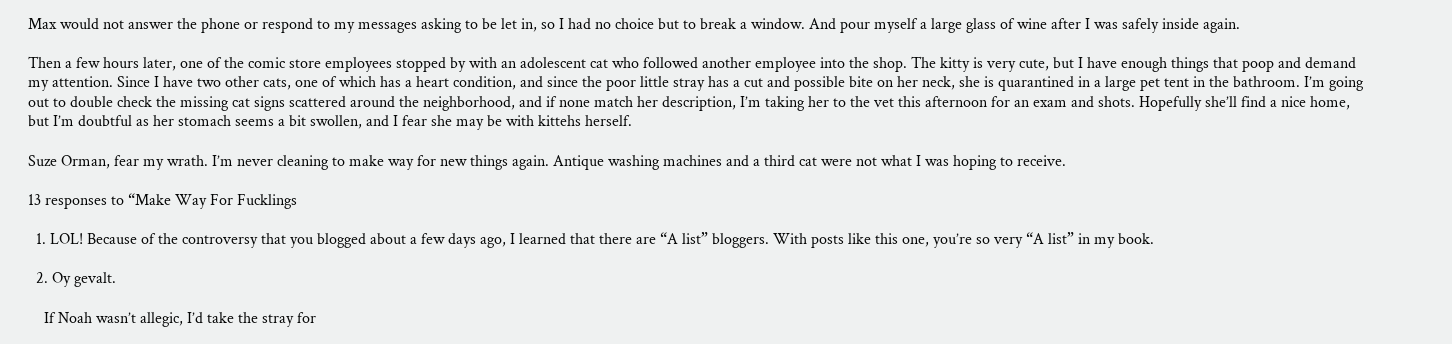Max would not answer the phone or respond to my messages asking to be let in, so I had no choice but to break a window. And pour myself a large glass of wine after I was safely inside again.

Then a few hours later, one of the comic store employees stopped by with an adolescent cat who followed another employee into the shop. The kitty is very cute, but I have enough things that poop and demand my attention. Since I have two other cats, one of which has a heart condition, and since the poor little stray has a cut and possible bite on her neck, she is quarantined in a large pet tent in the bathroom. I’m going out to double check the missing cat signs scattered around the neighborhood, and if none match her description, I’m taking her to the vet this afternoon for an exam and shots. Hopefully she’ll find a nice home, but I’m doubtful as her stomach seems a bit swollen, and I fear she may be with kittehs herself.

Suze Orman, fear my wrath. I’m never cleaning to make way for new things again. Antique washing machines and a third cat were not what I was hoping to receive.

13 responses to “Make Way For Fucklings

  1. LOL! Because of the controversy that you blogged about a few days ago, I learned that there are “A list” bloggers. With posts like this one, you’re so very “A list” in my book.

  2. Oy gevalt.

    If Noah wasn’t allegic, I’d take the stray for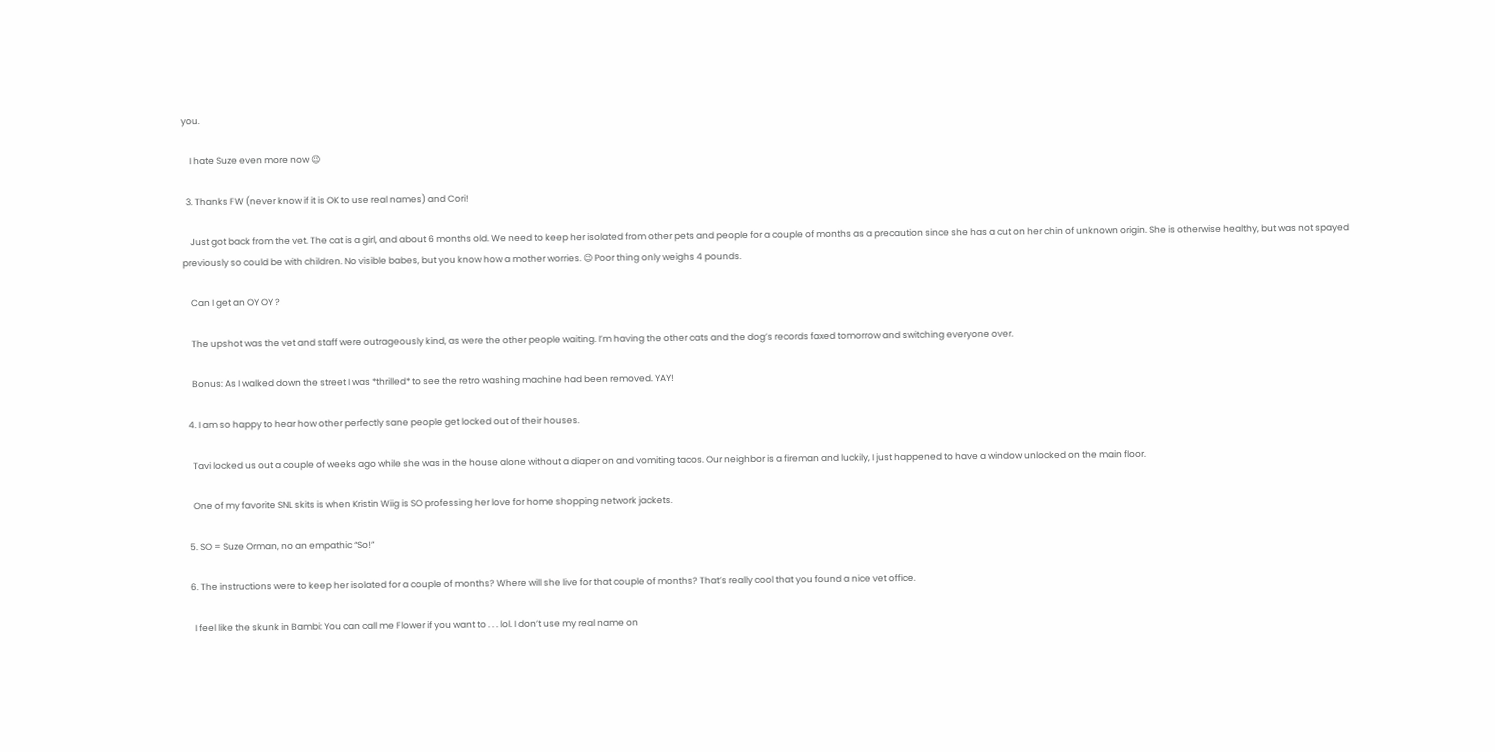you.

    I hate Suze even more now 😉

  3. Thanks FW (never know if it is OK to use real names) and Cori!

    Just got back from the vet. The cat is a girl, and about 6 months old. We need to keep her isolated from other pets and people for a couple of months as a precaution since she has a cut on her chin of unknown origin. She is otherwise healthy, but was not spayed previously so could be with children. No visible babes, but you know how a mother worries. 😉 Poor thing only weighs 4 pounds.

    Can I get an OY OY ?

    The upshot was the vet and staff were outrageously kind, as were the other people waiting. I’m having the other cats and the dog’s records faxed tomorrow and switching everyone over.

    Bonus: As I walked down the street I was *thrilled* to see the retro washing machine had been removed. YAY!

  4. I am so happy to hear how other perfectly sane people get locked out of their houses.

    Tavi locked us out a couple of weeks ago while she was in the house alone without a diaper on and vomiting tacos. Our neighbor is a fireman and luckily, I just happened to have a window unlocked on the main floor.

    One of my favorite SNL skits is when Kristin Wiig is SO professing her love for home shopping network jackets.

  5. SO = Suze Orman, no an empathic “So!”

  6. The instructions were to keep her isolated for a couple of months? Where will she live for that couple of months? That’s really cool that you found a nice vet office.

    I feel like the skunk in Bambi: You can call me Flower if you want to . . . lol. I don’t use my real name on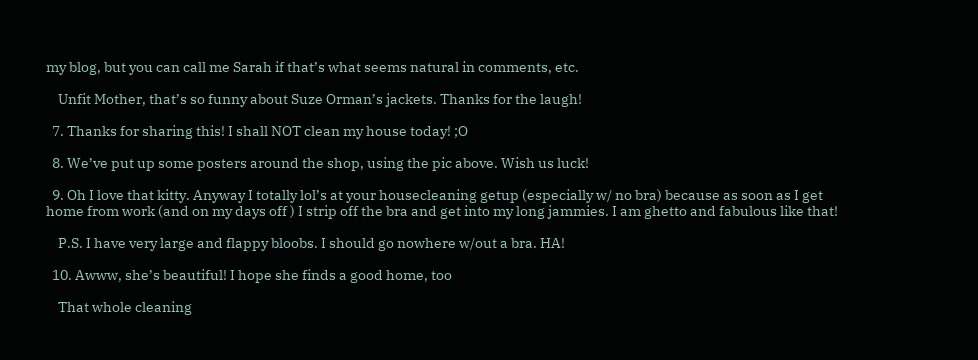my blog, but you can call me Sarah if that’s what seems natural in comments, etc.

    Unfit Mother, that’s so funny about Suze Orman’s jackets. Thanks for the laugh!

  7. Thanks for sharing this! I shall NOT clean my house today! ;O

  8. We’ve put up some posters around the shop, using the pic above. Wish us luck!

  9. Oh I love that kitty. Anyway I totally lol’s at your housecleaning getup (especially w/ no bra) because as soon as I get home from work (and on my days off ) I strip off the bra and get into my long jammies. I am ghetto and fabulous like that!

    P.S. I have very large and flappy bloobs. I should go nowhere w/out a bra. HA!

  10. Awww, she’s beautiful! I hope she finds a good home, too

    That whole cleaning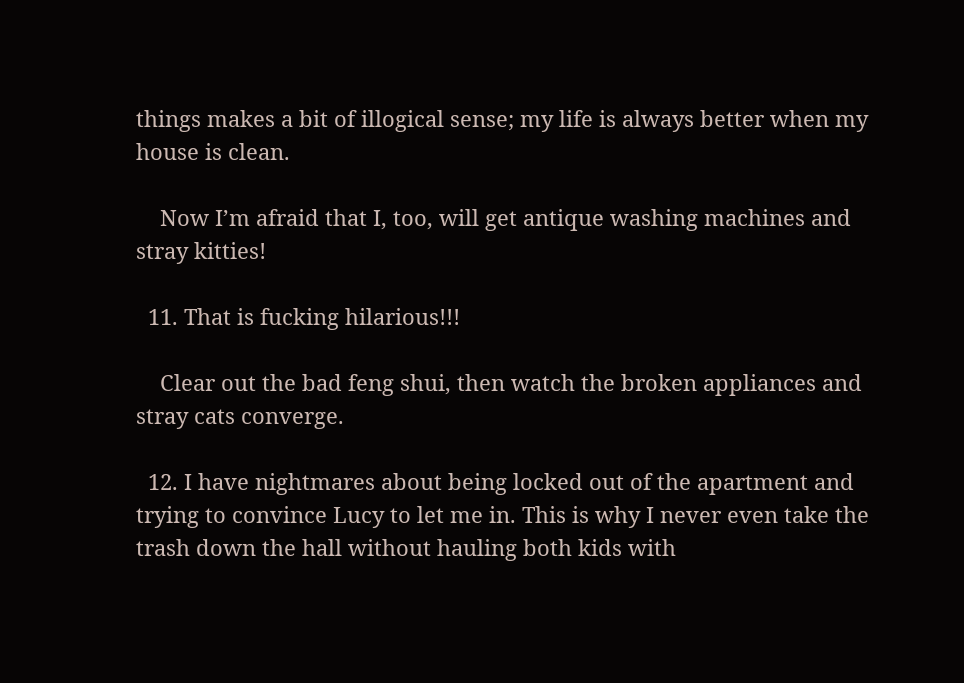things makes a bit of illogical sense; my life is always better when my house is clean.

    Now I’m afraid that I, too, will get antique washing machines and stray kitties!

  11. That is fucking hilarious!!!

    Clear out the bad feng shui, then watch the broken appliances and stray cats converge.

  12. I have nightmares about being locked out of the apartment and trying to convince Lucy to let me in. This is why I never even take the trash down the hall without hauling both kids with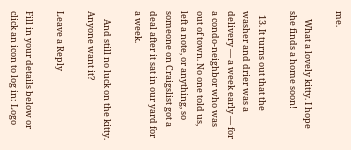me.

    What a lovely kitty. I hope she finds a home soon!

  13. It turns out that the washer and drier was a delivery — a week early — for a condo-neighbor who was out of town. No one told us, left a note, or anything, so someone on Craigslist got a deal after it sat in our yard for a week.

    And still no luck on the kitty. Anyone want it?

Leave a Reply

Fill in your details below or click an icon to log in: Logo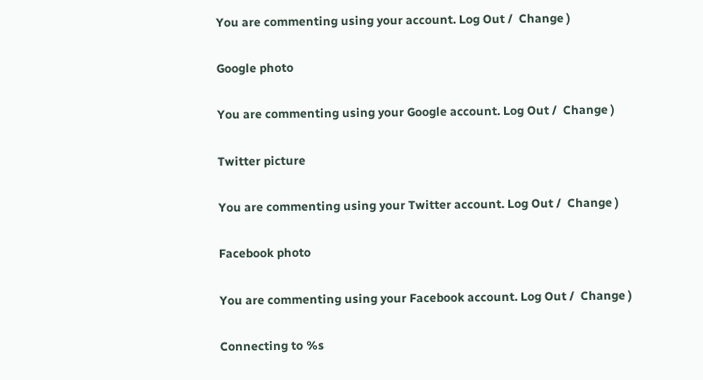You are commenting using your account. Log Out /  Change )

Google photo

You are commenting using your Google account. Log Out /  Change )

Twitter picture

You are commenting using your Twitter account. Log Out /  Change )

Facebook photo

You are commenting using your Facebook account. Log Out /  Change )

Connecting to %s